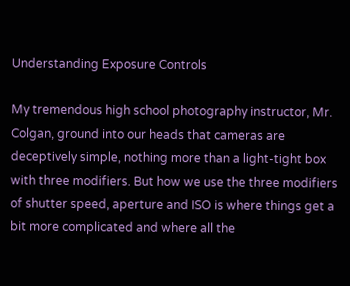Understanding Exposure Controls

My tremendous high school photography instructor, Mr. Colgan, ground into our heads that cameras are deceptively simple, nothing more than a light-tight box with three modifiers. But how we use the three modifiers of shutter speed, aperture and ISO is where things get a bit more complicated and where all the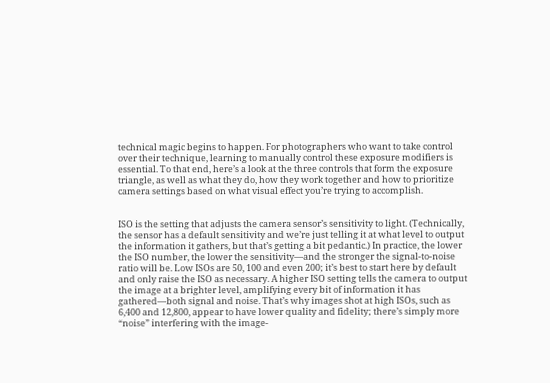technical magic begins to happen. For photographers who want to take control over their technique, learning to manually control these exposure modifiers is essential. To that end, here’s a look at the three controls that form the exposure triangle, as well as what they do, how they work together and how to prioritize camera settings based on what visual effect you’re trying to accomplish.


ISO is the setting that adjusts the camera sensor’s sensitivity to light. (Technically, the sensor has a default sensitivity and we’re just telling it at what level to output the information it gathers, but that’s getting a bit pedantic.) In practice, the lower the ISO number, the lower the sensitivity—and the stronger the signal-to-noise ratio will be. Low ISOs are 50, 100 and even 200; it’s best to start here by default and only raise the ISO as necessary. A higher ISO setting tells the camera to output the image at a brighter level, amplifying every bit of information it has gathered—both signal and noise. That’s why images shot at high ISOs, such as 6,400 and 12,800, appear to have lower quality and fidelity; there’s simply more “noise” interfering with the image-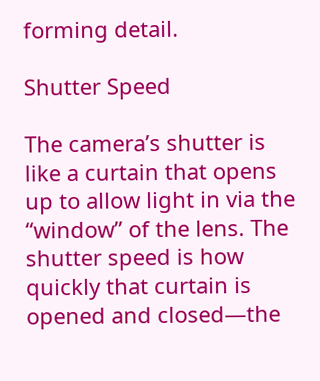forming detail.

Shutter Speed

The camera’s shutter is like a curtain that opens up to allow light in via the “window” of the lens. The shutter speed is how quickly that curtain is opened and closed—the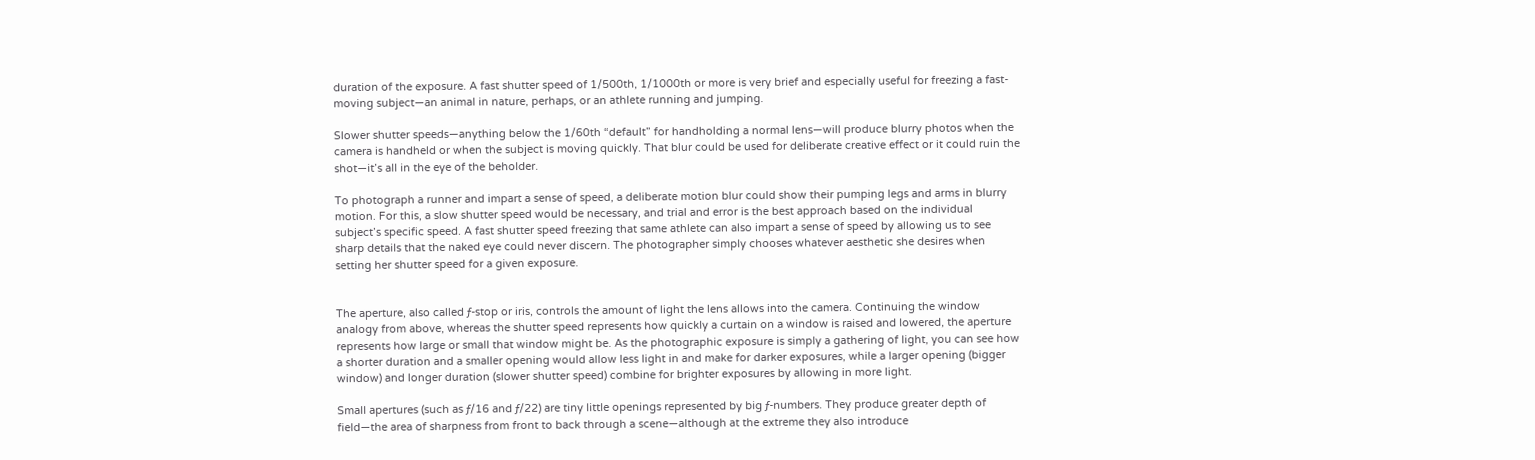duration of the exposure. A fast shutter speed of 1/500th, 1/1000th or more is very brief and especially useful for freezing a fast-moving subject—an animal in nature, perhaps, or an athlete running and jumping.

Slower shutter speeds—anything below the 1/60th “default” for handholding a normal lens—will produce blurry photos when the camera is handheld or when the subject is moving quickly. That blur could be used for deliberate creative effect or it could ruin the shot—it’s all in the eye of the beholder.

To photograph a runner and impart a sense of speed, a deliberate motion blur could show their pumping legs and arms in blurry motion. For this, a slow shutter speed would be necessary, and trial and error is the best approach based on the individual subject’s specific speed. A fast shutter speed freezing that same athlete can also impart a sense of speed by allowing us to see sharp details that the naked eye could never discern. The photographer simply chooses whatever aesthetic she desires when setting her shutter speed for a given exposure.


The aperture, also called ƒ-stop or iris, controls the amount of light the lens allows into the camera. Continuing the window analogy from above, whereas the shutter speed represents how quickly a curtain on a window is raised and lowered, the aperture represents how large or small that window might be. As the photographic exposure is simply a gathering of light, you can see how a shorter duration and a smaller opening would allow less light in and make for darker exposures, while a larger opening (bigger window) and longer duration (slower shutter speed) combine for brighter exposures by allowing in more light.

Small apertures (such as ƒ/16 and ƒ/22) are tiny little openings represented by big ƒ-numbers. They produce greater depth of field—the area of sharpness from front to back through a scene—although at the extreme they also introduce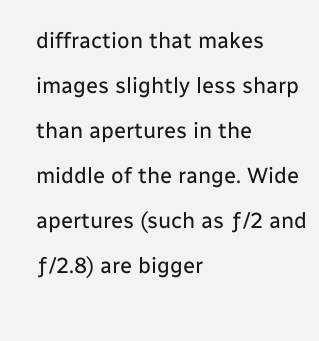diffraction that makes images slightly less sharp than apertures in the middle of the range. Wide apertures (such as ƒ/2 and ƒ/2.8) are bigger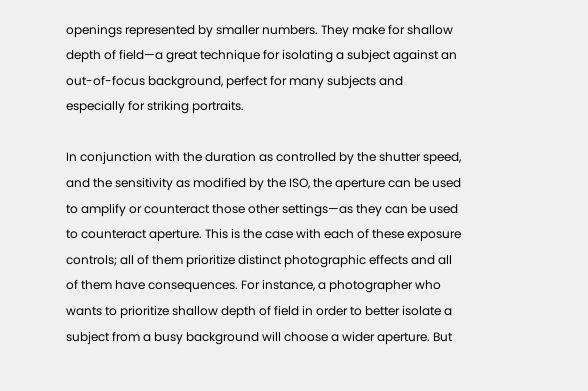openings represented by smaller numbers. They make for shallow depth of field—a great technique for isolating a subject against an out-of-focus background, perfect for many subjects and especially for striking portraits.

In conjunction with the duration as controlled by the shutter speed, and the sensitivity as modified by the ISO, the aperture can be used to amplify or counteract those other settings—as they can be used to counteract aperture. This is the case with each of these exposure controls; all of them prioritize distinct photographic effects and all of them have consequences. For instance, a photographer who wants to prioritize shallow depth of field in order to better isolate a subject from a busy background will choose a wider aperture. But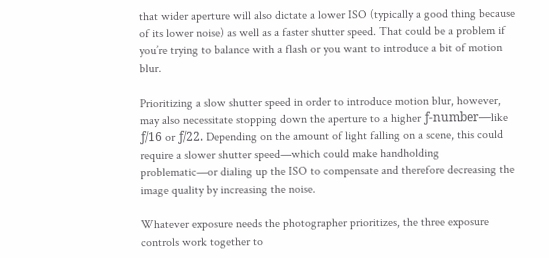that wider aperture will also dictate a lower ISO (typically a good thing because of its lower noise) as well as a faster shutter speed. That could be a problem if you’re trying to balance with a flash or you want to introduce a bit of motion blur.

Prioritizing a slow shutter speed in order to introduce motion blur, however, may also necessitate stopping down the aperture to a higher ƒ-number—like ƒ/16 or ƒ/22. Depending on the amount of light falling on a scene, this could require a slower shutter speed—which could make handholding problematic—or dialing up the ISO to compensate and therefore decreasing the image quality by increasing the noise.

Whatever exposure needs the photographer prioritizes, the three exposure controls work together to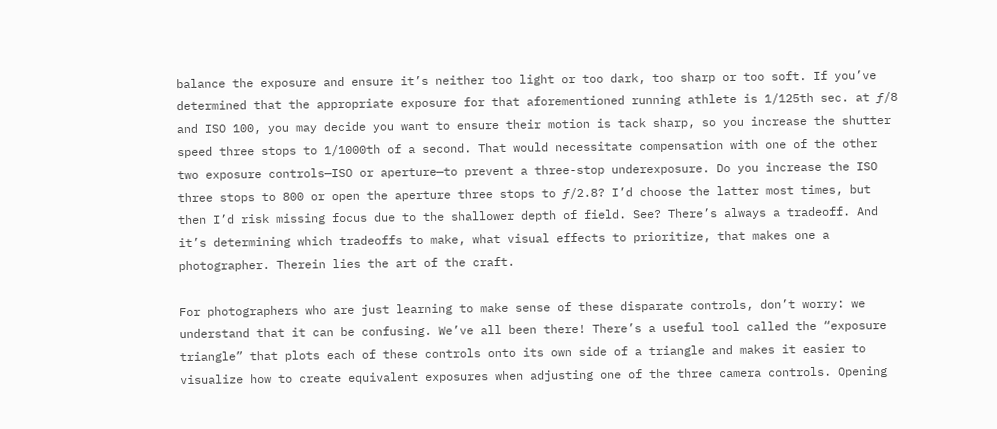balance the exposure and ensure it’s neither too light or too dark, too sharp or too soft. If you’ve determined that the appropriate exposure for that aforementioned running athlete is 1/125th sec. at ƒ/8 and ISO 100, you may decide you want to ensure their motion is tack sharp, so you increase the shutter speed three stops to 1/1000th of a second. That would necessitate compensation with one of the other two exposure controls—ISO or aperture—to prevent a three-stop underexposure. Do you increase the ISO three stops to 800 or open the aperture three stops to ƒ/2.8? I’d choose the latter most times, but then I’d risk missing focus due to the shallower depth of field. See? There’s always a tradeoff. And it’s determining which tradeoffs to make, what visual effects to prioritize, that makes one a photographer. Therein lies the art of the craft.

For photographers who are just learning to make sense of these disparate controls, don’t worry: we understand that it can be confusing. We’ve all been there! There’s a useful tool called the “exposure triangle” that plots each of these controls onto its own side of a triangle and makes it easier to visualize how to create equivalent exposures when adjusting one of the three camera controls. Opening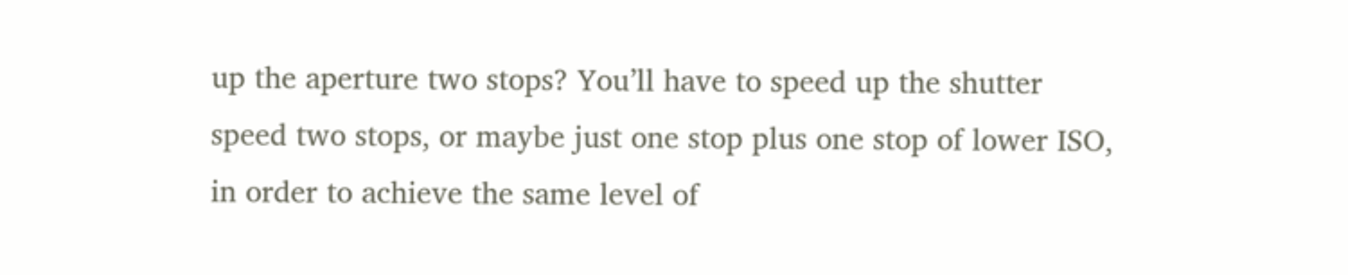up the aperture two stops? You’ll have to speed up the shutter speed two stops, or maybe just one stop plus one stop of lower ISO, in order to achieve the same level of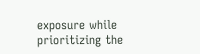exposure while prioritizing the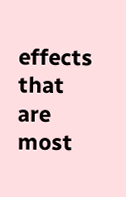effects that are most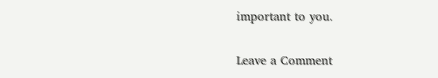important to you.

Leave a Comment